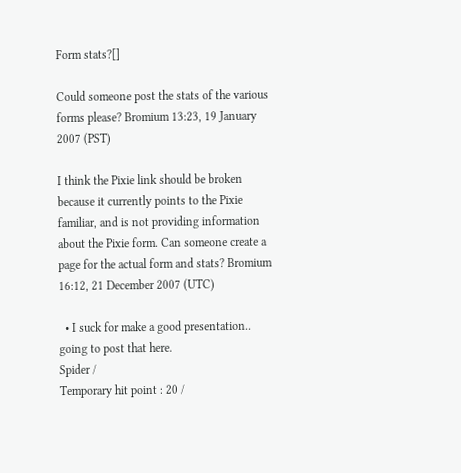Form stats?[]

Could someone post the stats of the various forms please? Bromium 13:23, 19 January 2007 (PST)

I think the Pixie link should be broken because it currently points to the Pixie familiar, and is not providing information about the Pixie form. Can someone create a page for the actual form and stats? Bromium 16:12, 21 December 2007 (UTC)

  • I suck for make a good presentation.. going to post that here.
Spider /
Temporary hit point : 20 /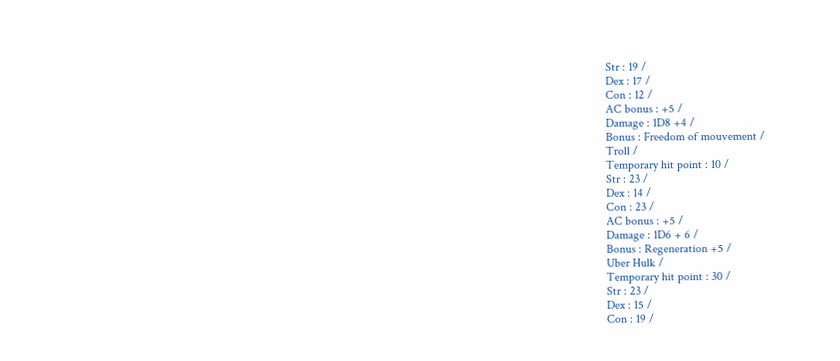Str : 19 /
Dex : 17 /
Con : 12 /
AC bonus : +5 /
Damage : 1D8 +4 /
Bonus : Freedom of mouvement /
Troll /
Temporary hit point : 10 /
Str : 23 /
Dex : 14 /
Con : 23 /
AC bonus : +5 /
Damage : 1D6 + 6 /
Bonus : Regeneration +5 /
Uber Hulk /
Temporary hit point : 30 /
Str : 23 /
Dex : 15 /
Con : 19 /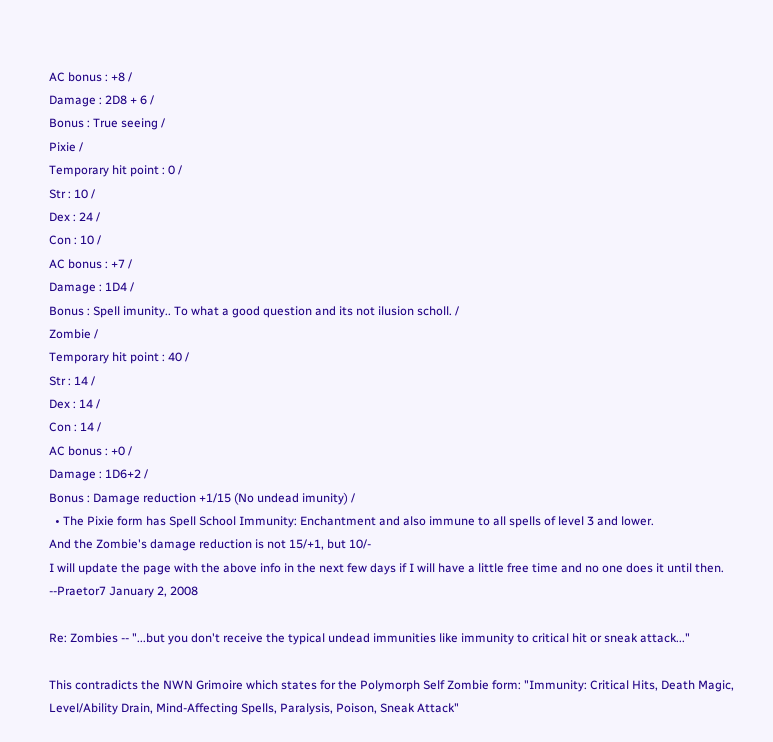AC bonus : +8 /
Damage : 2D8 + 6 /
Bonus : True seeing /
Pixie /
Temporary hit point : 0 /
Str : 10 /
Dex : 24 /
Con : 10 /
AC bonus : +7 /
Damage : 1D4 /
Bonus : Spell imunity.. To what a good question and its not ilusion scholl. /
Zombie /
Temporary hit point : 40 /
Str : 14 /
Dex : 14 /
Con : 14 /
AC bonus : +0 /
Damage : 1D6+2 /
Bonus : Damage reduction +1/15 (No undead imunity) /
  • The Pixie form has Spell School Immunity: Enchantment and also immune to all spells of level 3 and lower.
And the Zombie's damage reduction is not 15/+1, but 10/-
I will update the page with the above info in the next few days if I will have a little free time and no one does it until then. --Praetor7 January 2, 2008

Re: Zombies -- "...but you don't receive the typical undead immunities like immunity to critical hit or sneak attack..."

This contradicts the NWN Grimoire which states for the Polymorph Self Zombie form: "Immunity: Critical Hits, Death Magic, Level/Ability Drain, Mind-Affecting Spells, Paralysis, Poison, Sneak Attack"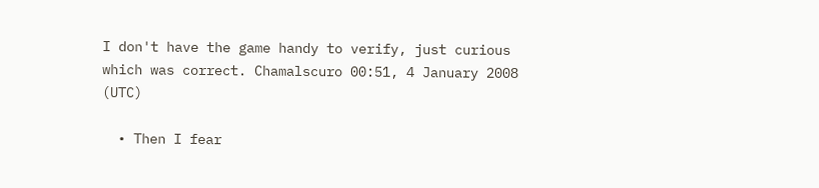I don't have the game handy to verify, just curious which was correct. Chamalscuro 00:51, 4 January 2008 (UTC)

  • Then I fear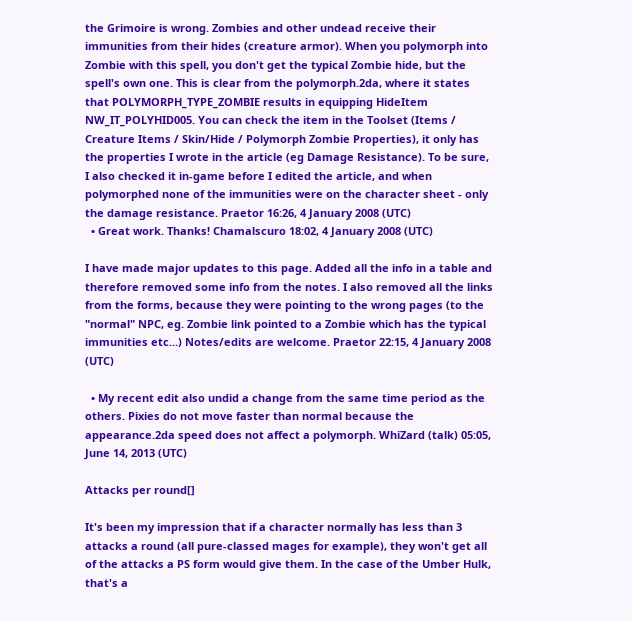the Grimoire is wrong. Zombies and other undead receive their immunities from their hides (creature armor). When you polymorph into Zombie with this spell, you don't get the typical Zombie hide, but the spell's own one. This is clear from the polymorph.2da, where it states that POLYMORPH_TYPE_ZOMBIE results in equipping HideItem NW_IT_POLYHID005. You can check the item in the Toolset (Items / Creature Items / Skin/Hide / Polymorph Zombie Properties), it only has the properties I wrote in the article (eg Damage Resistance). To be sure, I also checked it in-game before I edited the article, and when polymorphed none of the immunities were on the character sheet - only the damage resistance. Praetor 16:26, 4 January 2008 (UTC)
  • Great work. Thanks! Chamalscuro 18:02, 4 January 2008 (UTC)

I have made major updates to this page. Added all the info in a table and therefore removed some info from the notes. I also removed all the links from the forms, because they were pointing to the wrong pages (to the "normal" NPC, eg. Zombie link pointed to a Zombie which has the typical immunities etc...) Notes/edits are welcome. Praetor 22:15, 4 January 2008 (UTC)

  • My recent edit also undid a change from the same time period as the others. Pixies do not move faster than normal because the appearance.2da speed does not affect a polymorph. WhiZard (talk) 05:05, June 14, 2013 (UTC)

Attacks per round[]

It's been my impression that if a character normally has less than 3 attacks a round (all pure-classed mages for example), they won't get all of the attacks a PS form would give them. In the case of the Umber Hulk, that's a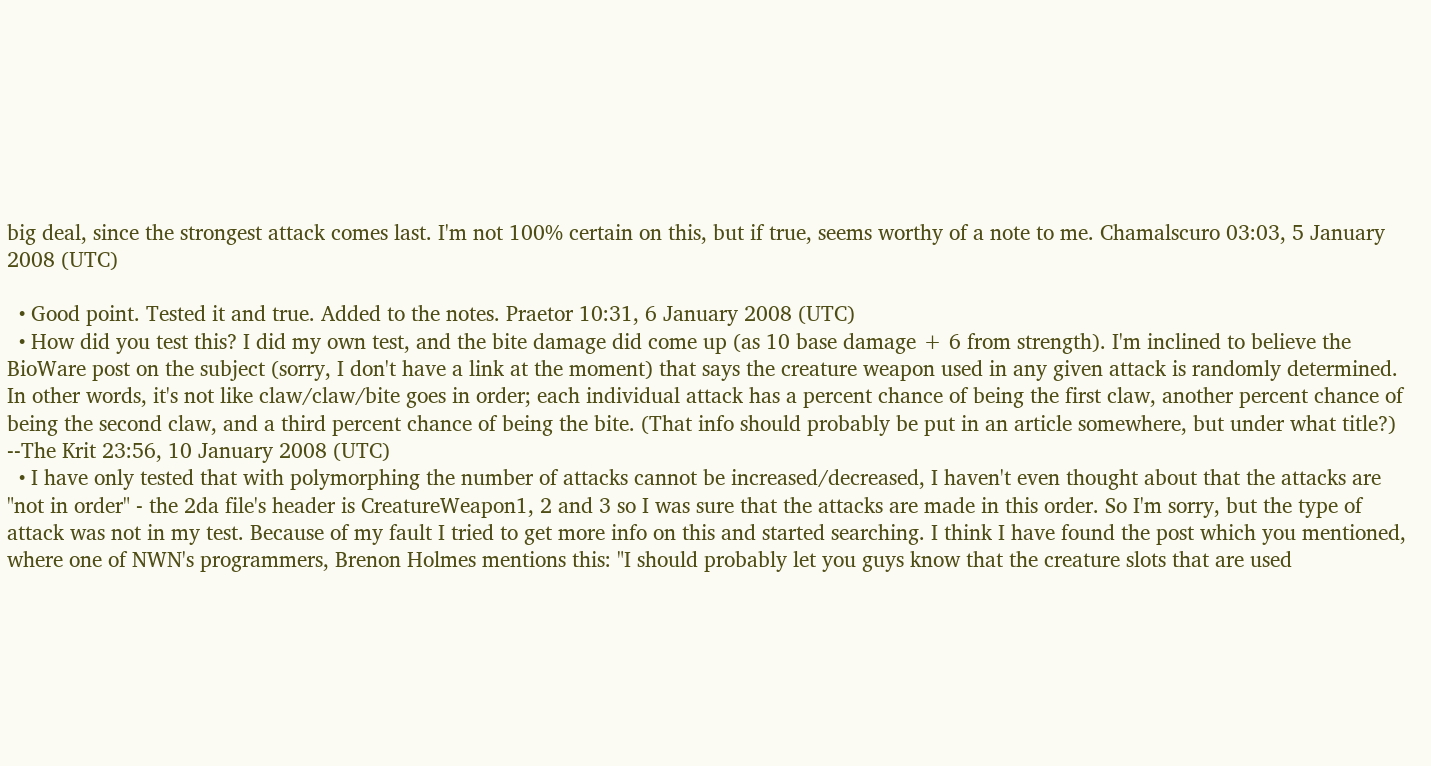big deal, since the strongest attack comes last. I'm not 100% certain on this, but if true, seems worthy of a note to me. Chamalscuro 03:03, 5 January 2008 (UTC)

  • Good point. Tested it and true. Added to the notes. Praetor 10:31, 6 January 2008 (UTC)
  • How did you test this? I did my own test, and the bite damage did come up (as 10 base damage + 6 from strength). I'm inclined to believe the BioWare post on the subject (sorry, I don't have a link at the moment) that says the creature weapon used in any given attack is randomly determined. In other words, it's not like claw/claw/bite goes in order; each individual attack has a percent chance of being the first claw, another percent chance of being the second claw, and a third percent chance of being the bite. (That info should probably be put in an article somewhere, but under what title?) --The Krit 23:56, 10 January 2008 (UTC)
  • I have only tested that with polymorphing the number of attacks cannot be increased/decreased, I haven't even thought about that the attacks are "not in order" - the 2da file's header is CreatureWeapon1, 2 and 3 so I was sure that the attacks are made in this order. So I'm sorry, but the type of attack was not in my test. Because of my fault I tried to get more info on this and started searching. I think I have found the post which you mentioned, where one of NWN's programmers, Brenon Holmes mentions this: "I should probably let you guys know that the creature slots that are used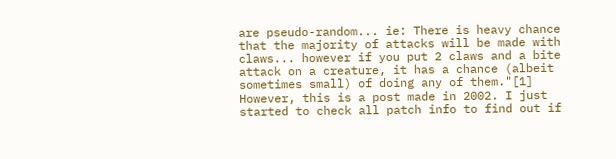are pseudo-random... ie: There is heavy chance that the majority of attacks will be made with claws... however if you put 2 claws and a bite attack on a creature, it has a chance (albeit sometimes small) of doing any of them."[1] However, this is a post made in 2002. I just started to check all patch info to find out if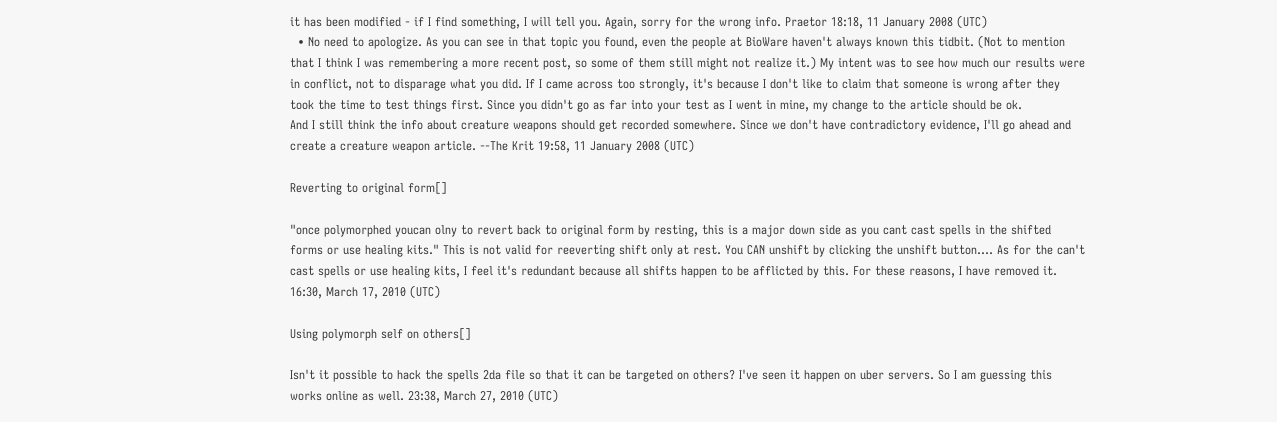it has been modified - if I find something, I will tell you. Again, sorry for the wrong info. Praetor 18:18, 11 January 2008 (UTC)
  • No need to apologize. As you can see in that topic you found, even the people at BioWare haven't always known this tidbit. (Not to mention that I think I was remembering a more recent post, so some of them still might not realize it.) My intent was to see how much our results were in conflict, not to disparage what you did. If I came across too strongly, it's because I don't like to claim that someone is wrong after they took the time to test things first. Since you didn't go as far into your test as I went in mine, my change to the article should be ok.
And I still think the info about creature weapons should get recorded somewhere. Since we don't have contradictory evidence, I'll go ahead and create a creature weapon article. --The Krit 19:58, 11 January 2008 (UTC)

Reverting to original form[]

"once polymorphed youcan olny to revert back to original form by resting, this is a major down side as you cant cast spells in the shifted forms or use healing kits." This is not valid for reeverting shift only at rest. You CAN unshift by clicking the unshift button.... As for the can't cast spells or use healing kits, I feel it's redundant because all shifts happen to be afflicted by this. For these reasons, I have removed it. 16:30, March 17, 2010 (UTC)

Using polymorph self on others[]

Isn't it possible to hack the spells 2da file so that it can be targeted on others? I've seen it happen on uber servers. So I am guessing this works online as well. 23:38, March 27, 2010 (UTC)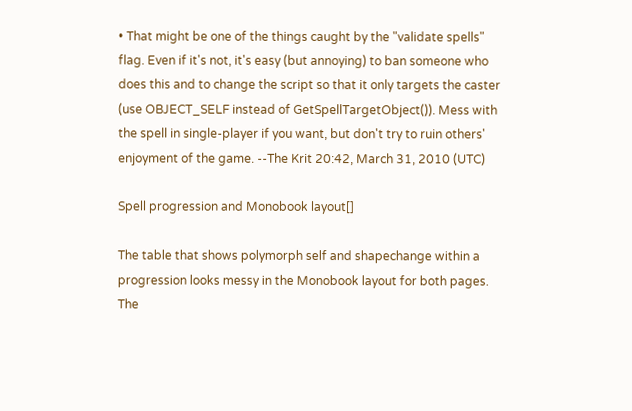• That might be one of the things caught by the "validate spells" flag. Even if it's not, it's easy (but annoying) to ban someone who does this and to change the script so that it only targets the caster (use OBJECT_SELF instead of GetSpellTargetObject()). Mess with the spell in single-player if you want, but don't try to ruin others' enjoyment of the game. --The Krit 20:42, March 31, 2010 (UTC)

Spell progression and Monobook layout[]

The table that shows polymorph self and shapechange within a progression looks messy in the Monobook layout for both pages. The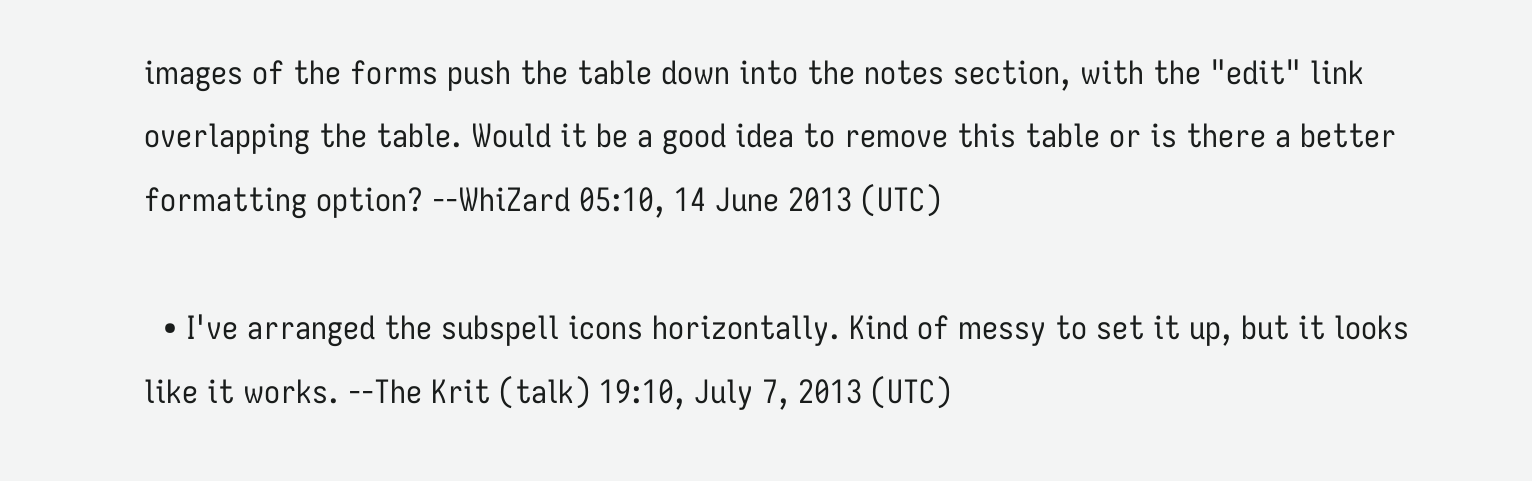images of the forms push the table down into the notes section, with the "edit" link overlapping the table. Would it be a good idea to remove this table or is there a better formatting option? --WhiZard 05:10, 14 June 2013 (UTC)

  • I've arranged the subspell icons horizontally. Kind of messy to set it up, but it looks like it works. --The Krit (talk) 19:10, July 7, 2013 (UTC)